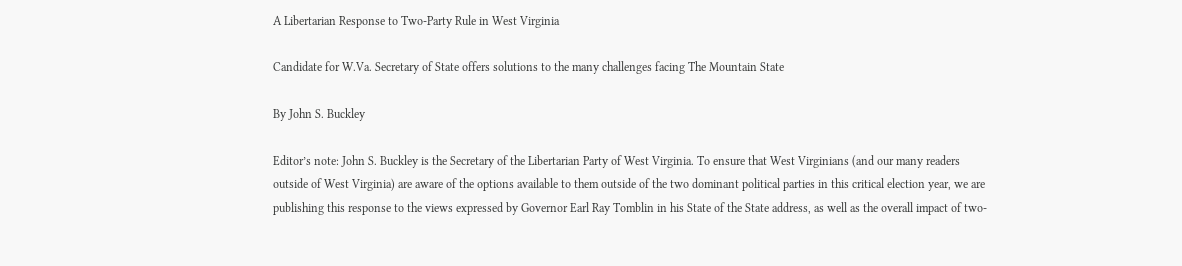A Libertarian Response to Two-Party Rule in West Virginia

Candidate for W.Va. Secretary of State offers solutions to the many challenges facing The Mountain State

By John S. Buckley

Editor’s note: John S. Buckley is the Secretary of the Libertarian Party of West Virginia. To ensure that West Virginians (and our many readers outside of West Virginia) are aware of the options available to them outside of the two dominant political parties in this critical election year, we are publishing this response to the views expressed by Governor Earl Ray Tomblin in his State of the State address, as well as the overall impact of two-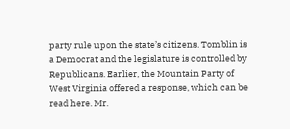party rule upon the state’s citizens. Tomblin is a Democrat and the legislature is controlled by Republicans. Earlier, the Mountain Party of West Virginia offered a response, which can be read here. Mr.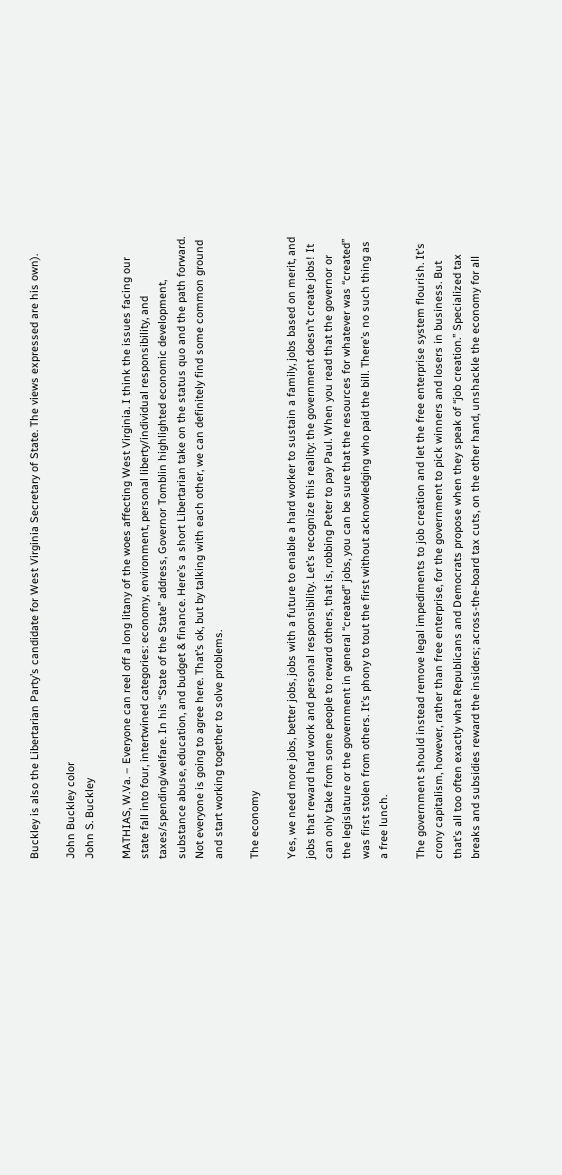Buckley is also the Libertarian Party’s candidate for West Virginia Secretary of State. The views expressed are his own).

John Buckley color
John S. Buckley

MATHIAS, W.Va. – Everyone can reel off a long litany of the woes affecting West Virginia. I think the issues facing our state fall into four, intertwined categories: economy, environment, personal liberty/individual responsibility, and taxes/spending/welfare. In his “State of the State” address, Governor Tomblin highlighted economic development, substance abuse, education, and budget & finance. Here’s a short Libertarian take on the status quo and the path forward. Not everyone is going to agree here. That’s ok, but by talking with each other, we can definitely find some common ground and start working together to solve problems.

The economy

Yes, we need more jobs, better jobs, jobs with a future to enable a hard worker to sustain a family, jobs based on merit, and jobs that reward hard work and personal responsibility. Let’s recognize this reality: the government doesn’t create jobs! It can only take from some people to reward others, that is, robbing Peter to pay Paul. When you read that the governor or the legislature or the government in general “created” jobs, you can be sure that the resources for whatever was “created” was first stolen from others. It’s phony to tout the first without acknowledging who paid the bill. There’s no such thing as a free lunch.

The government should instead remove legal impediments to job creation and let the free enterprise system flourish. It’s crony capitalism, however, rather than free enterprise, for the government to pick winners and losers in business. But that’s all too often exactly what Republicans and Democrats propose when they speak of “job creation.” Specialized tax breaks and subsidies reward the insiders; across-the-board tax cuts, on the other hand, unshackle the economy for all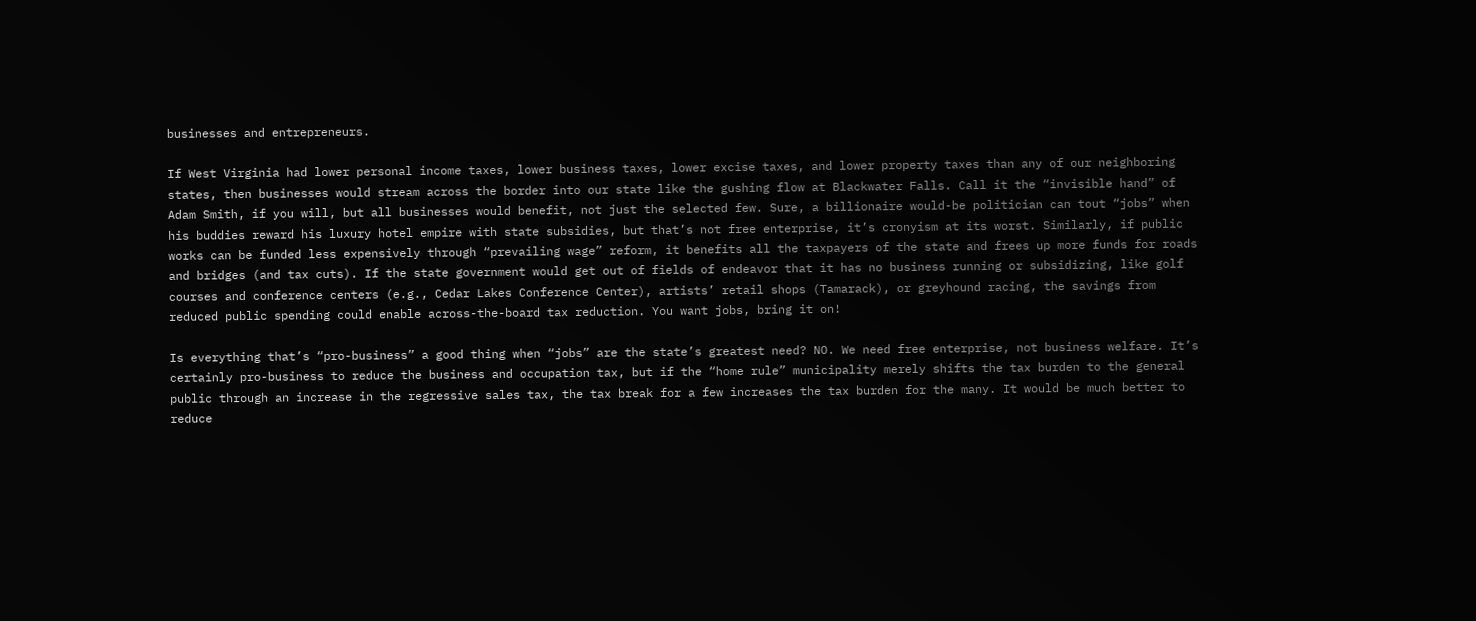businesses and entrepreneurs.

If West Virginia had lower personal income taxes, lower business taxes, lower excise taxes, and lower property taxes than any of our neighboring states, then businesses would stream across the border into our state like the gushing flow at Blackwater Falls. Call it the “invisible hand” of Adam Smith, if you will, but all businesses would benefit, not just the selected few. Sure, a billionaire would-be politician can tout “jobs” when his buddies reward his luxury hotel empire with state subsidies, but that’s not free enterprise, it’s cronyism at its worst. Similarly, if public works can be funded less expensively through “prevailing wage” reform, it benefits all the taxpayers of the state and frees up more funds for roads and bridges (and tax cuts). If the state government would get out of fields of endeavor that it has no business running or subsidizing, like golf courses and conference centers (e.g., Cedar Lakes Conference Center), artists’ retail shops (Tamarack), or greyhound racing, the savings from reduced public spending could enable across-the-board tax reduction. You want jobs, bring it on!

Is everything that’s “pro-business” a good thing when “jobs” are the state’s greatest need? NO. We need free enterprise, not business welfare. It’s certainly pro-business to reduce the business and occupation tax, but if the “home rule” municipality merely shifts the tax burden to the general public through an increase in the regressive sales tax, the tax break for a few increases the tax burden for the many. It would be much better to reduce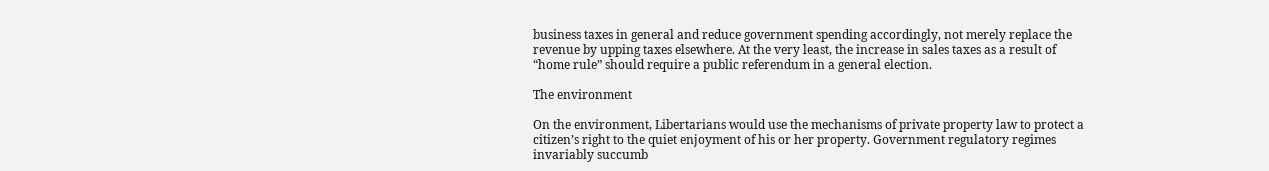business taxes in general and reduce government spending accordingly, not merely replace the revenue by upping taxes elsewhere. At the very least, the increase in sales taxes as a result of “home rule” should require a public referendum in a general election.

The environment

On the environment, Libertarians would use the mechanisms of private property law to protect a citizen’s right to the quiet enjoyment of his or her property. Government regulatory regimes invariably succumb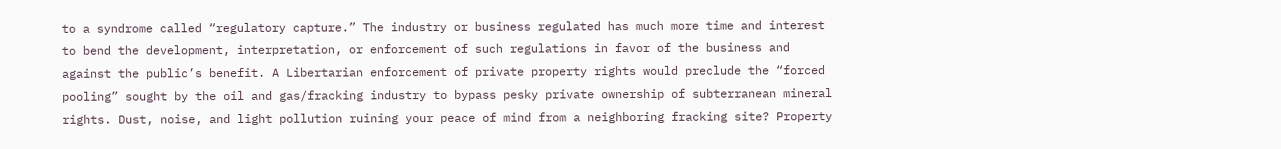to a syndrome called “regulatory capture.” The industry or business regulated has much more time and interest to bend the development, interpretation, or enforcement of such regulations in favor of the business and against the public’s benefit. A Libertarian enforcement of private property rights would preclude the “forced pooling” sought by the oil and gas/fracking industry to bypass pesky private ownership of subterranean mineral rights. Dust, noise, and light pollution ruining your peace of mind from a neighboring fracking site? Property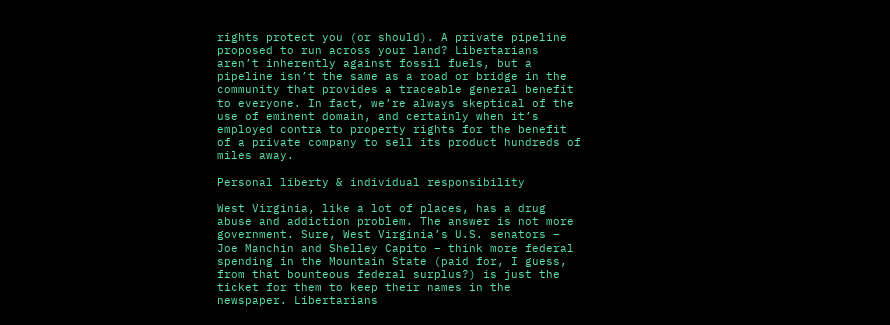rights protect you (or should). A private pipeline proposed to run across your land? Libertarians aren’t inherently against fossil fuels, but a pipeline isn’t the same as a road or bridge in the community that provides a traceable general benefit to everyone. In fact, we’re always skeptical of the use of eminent domain, and certainly when it’s employed contra to property rights for the benefit of a private company to sell its product hundreds of miles away.

Personal liberty & individual responsibility

West Virginia, like a lot of places, has a drug abuse and addiction problem. The answer is not more government. Sure, West Virginia’s U.S. senators – Joe Manchin and Shelley Capito – think more federal spending in the Mountain State (paid for, I guess, from that bounteous federal surplus?) is just the ticket for them to keep their names in the newspaper. Libertarians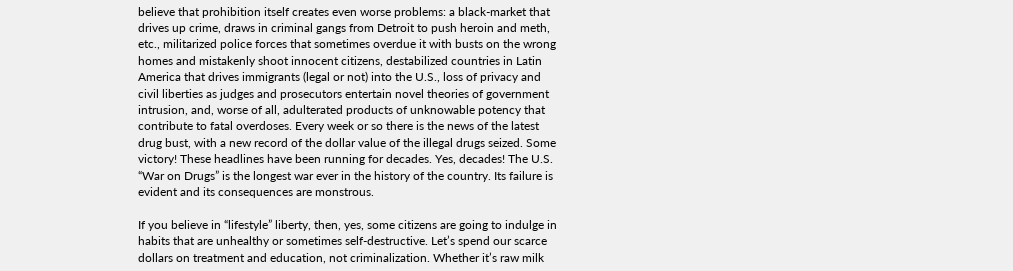believe that prohibition itself creates even worse problems: a black-market that drives up crime, draws in criminal gangs from Detroit to push heroin and meth, etc., militarized police forces that sometimes overdue it with busts on the wrong homes and mistakenly shoot innocent citizens, destabilized countries in Latin America that drives immigrants (legal or not) into the U.S., loss of privacy and civil liberties as judges and prosecutors entertain novel theories of government intrusion, and, worse of all, adulterated products of unknowable potency that contribute to fatal overdoses. Every week or so there is the news of the latest drug bust, with a new record of the dollar value of the illegal drugs seized. Some victory! These headlines have been running for decades. Yes, decades! The U.S. “War on Drugs” is the longest war ever in the history of the country. Its failure is evident and its consequences are monstrous.

If you believe in “lifestyle” liberty, then, yes, some citizens are going to indulge in habits that are unhealthy or sometimes self-destructive. Let’s spend our scarce dollars on treatment and education, not criminalization. Whether it’s raw milk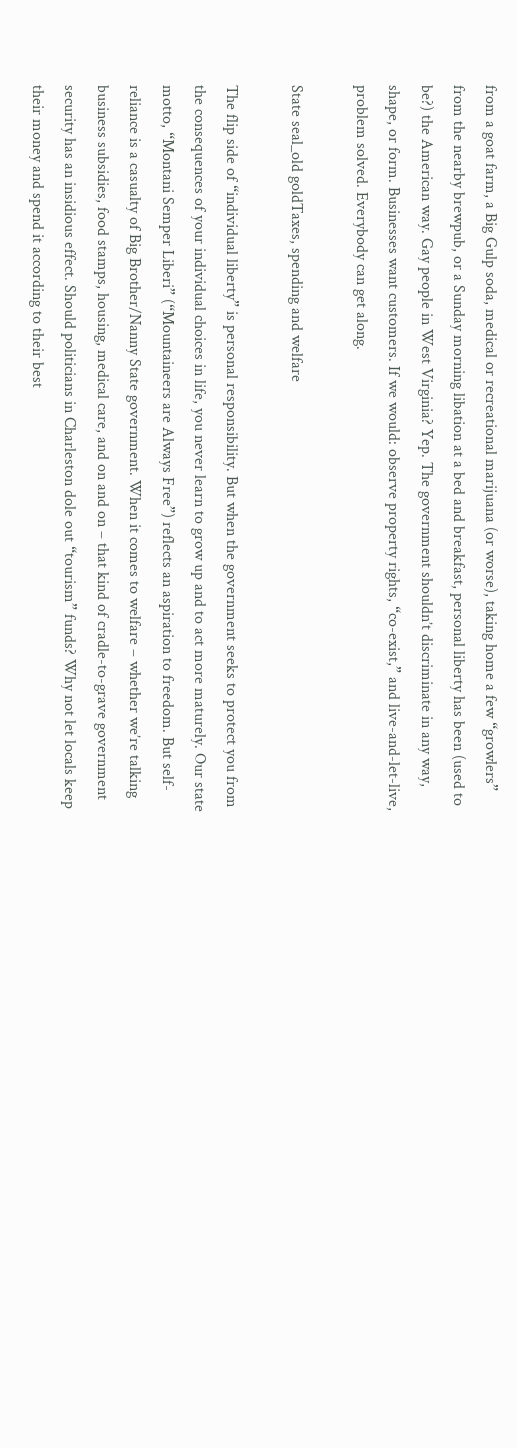from a goat farm, a Big Gulp soda, medical or recreational marijuana (or worse), taking home a few “growlers” from the nearby brewpub, or a Sunday morning libation at a bed and breakfast, personal liberty has been (used to be?) the American way. Gay people in West Virginia? Yep. The government shouldn’t discriminate in any way, shape, or form. Businesses want customers. If we would: observe property rights, “co-exist,” and live-and-let-live, problem solved. Everybody can get along.

State seal_old goldTaxes, spending and welfare

The flip side of “individual liberty” is personal responsibility. But when the government seeks to protect you from the consequences of your individual choices in life, you never learn to grow up and to act more maturely. Our state motto, “Montani Semper Liberi” (“Mountaineers are Always Free”) reflects an aspiration to freedom. But self-reliance is a casualty of Big Brother/Nanny State government. When it comes to welfare – whether we’re talking business subsidies, food stamps, housing, medical care, and on and on – that kind of cradle-to-grave government security has an insidious effect. Should politicians in Charleston dole out “tourism” funds? Why not let locals keep their money and spend it according to their best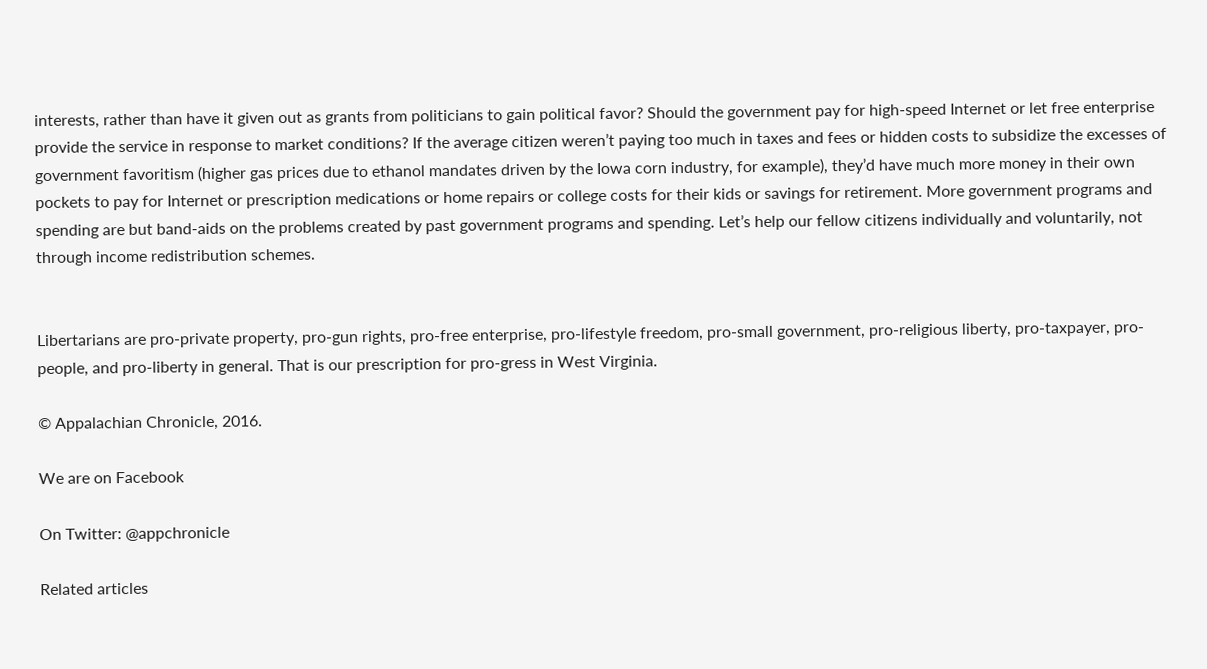interests, rather than have it given out as grants from politicians to gain political favor? Should the government pay for high-speed Internet or let free enterprise provide the service in response to market conditions? If the average citizen weren’t paying too much in taxes and fees or hidden costs to subsidize the excesses of government favoritism (higher gas prices due to ethanol mandates driven by the Iowa corn industry, for example), they’d have much more money in their own pockets to pay for Internet or prescription medications or home repairs or college costs for their kids or savings for retirement. More government programs and spending are but band-aids on the problems created by past government programs and spending. Let’s help our fellow citizens individually and voluntarily, not through income redistribution schemes.


Libertarians are pro-private property, pro-gun rights, pro-free enterprise, pro-lifestyle freedom, pro-small government, pro-religious liberty, pro-taxpayer, pro-people, and pro-liberty in general. That is our prescription for pro-gress in West Virginia.

© Appalachian Chronicle, 2016.

We are on Facebook

On Twitter: @appchronicle

Related articles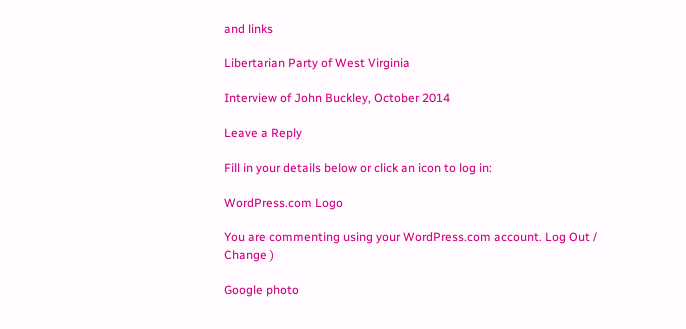and links

Libertarian Party of West Virginia

Interview of John Buckley, October 2014

Leave a Reply

Fill in your details below or click an icon to log in:

WordPress.com Logo

You are commenting using your WordPress.com account. Log Out /  Change )

Google photo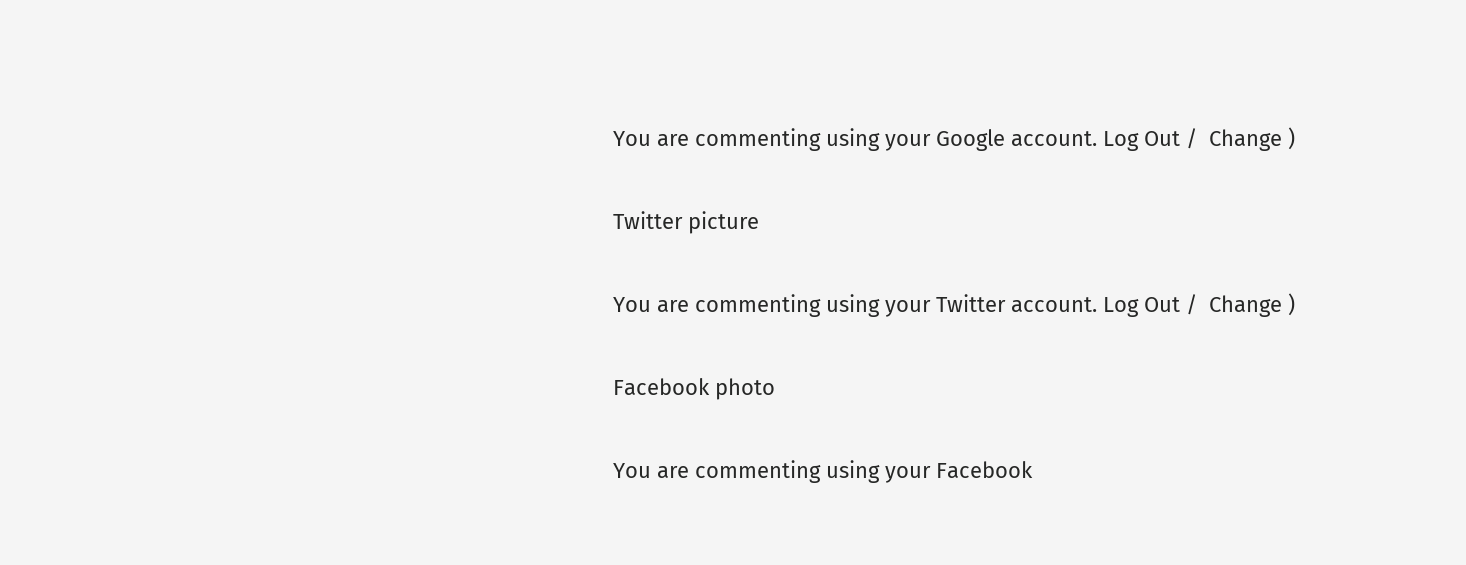You are commenting using your Google account. Log Out /  Change )

Twitter picture

You are commenting using your Twitter account. Log Out /  Change )

Facebook photo

You are commenting using your Facebook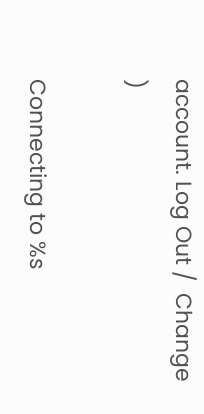account. Log Out /  Change )

Connecting to %s